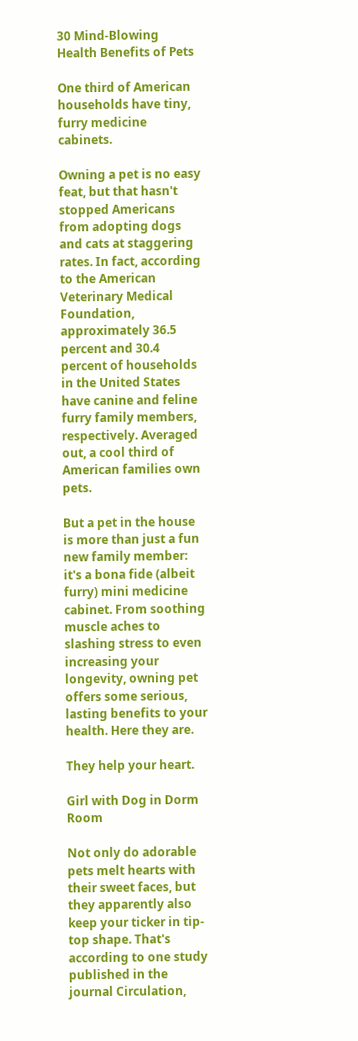30 Mind-Blowing Health Benefits of Pets

One third of American households have tiny, furry medicine cabinets.

Owning a pet is no easy feat, but that hasn't stopped Americans from adopting dogs and cats at staggering rates. In fact, according to the American Veterinary Medical Foundation, approximately 36.5 percent and 30.4 percent of households in the United States have canine and feline furry family members, respectively. Averaged out, a cool third of American families own pets.

But a pet in the house is more than just a fun new family member: it's a bona fide (albeit furry) mini medicine cabinet. From soothing muscle aches to slashing stress to even increasing your longevity, owning pet offers some serious, lasting benefits to your health. Here they are.

They help your heart.

Girl with Dog in Dorm Room

Not only do adorable pets melt hearts with their sweet faces, but they apparently also keep your ticker in tip-top shape. That's according to one study published in the journal Circulation,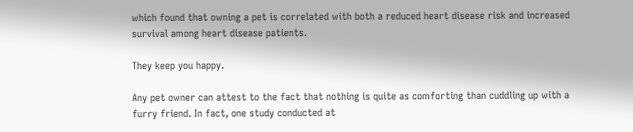which found that owning a pet is correlated with both a reduced heart disease risk and increased survival among heart disease patients.

They keep you happy.

Any pet owner can attest to the fact that nothing is quite as comforting than cuddling up with a furry friend. In fact, one study conducted at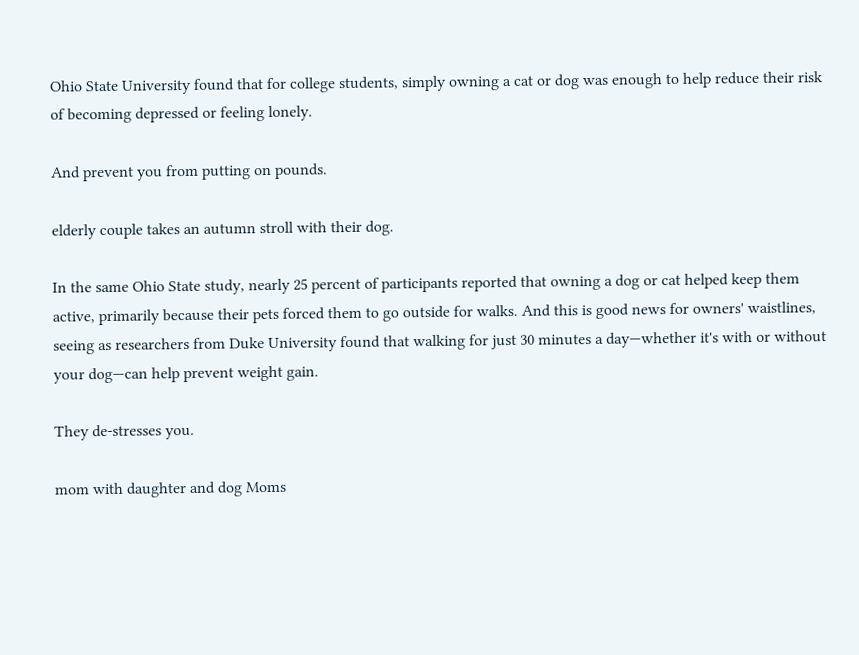Ohio State University found that for college students, simply owning a cat or dog was enough to help reduce their risk of becoming depressed or feeling lonely.

And prevent you from putting on pounds.

elderly couple takes an autumn stroll with their dog.

In the same Ohio State study, nearly 25 percent of participants reported that owning a dog or cat helped keep them active, primarily because their pets forced them to go outside for walks. And this is good news for owners' waistlines, seeing as researchers from Duke University found that walking for just 30 minutes a day—whether it's with or without your dog—can help prevent weight gain.

They de-stresses you.

mom with daughter and dog Moms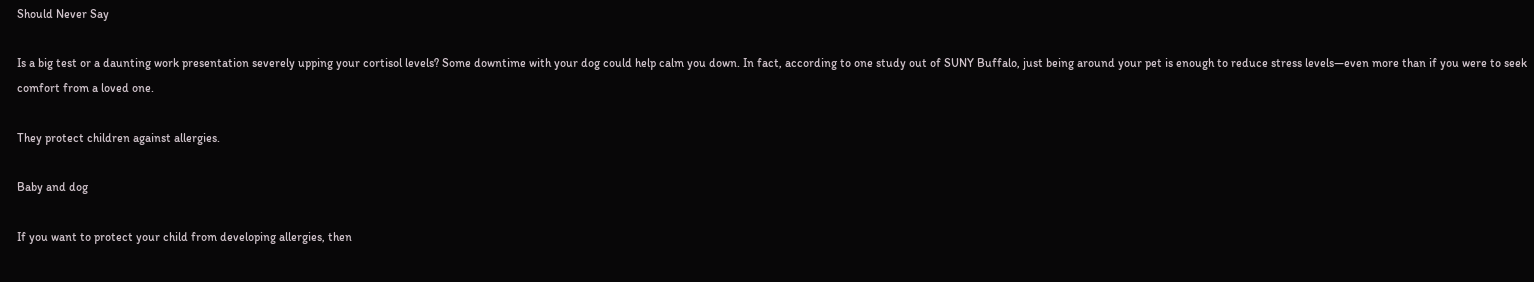Should Never Say

Is a big test or a daunting work presentation severely upping your cortisol levels? Some downtime with your dog could help calm you down. In fact, according to one study out of SUNY Buffalo, just being around your pet is enough to reduce stress levels—even more than if you were to seek comfort from a loved one.

They protect children against allergies.

Baby and dog

If you want to protect your child from developing allergies, then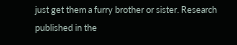just get them a furry brother or sister. Research published in the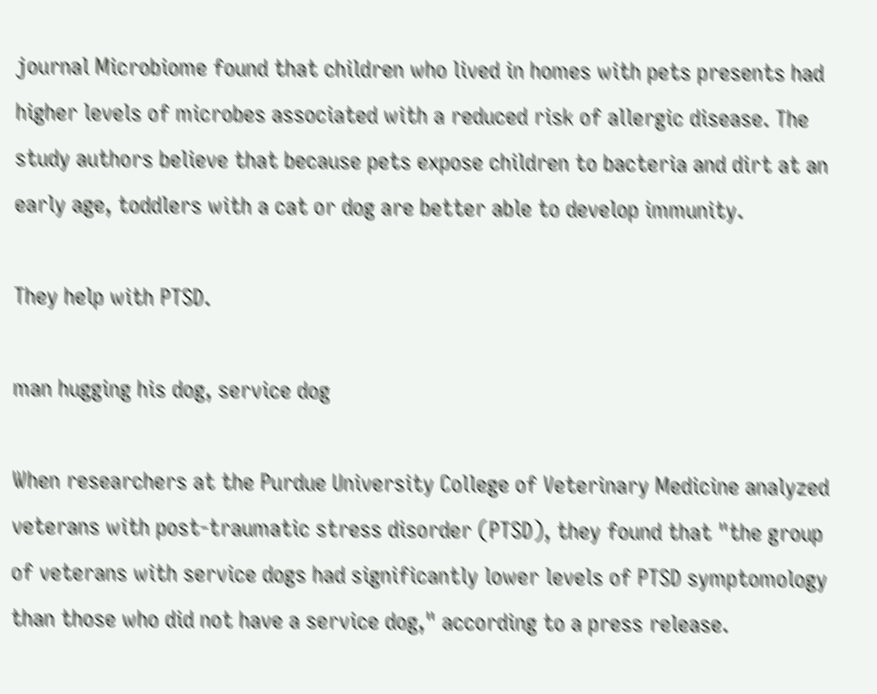journal Microbiome found that children who lived in homes with pets presents had higher levels of microbes associated with a reduced risk of allergic disease. The study authors believe that because pets expose children to bacteria and dirt at an early age, toddlers with a cat or dog are better able to develop immunity.

They help with PTSD.

man hugging his dog, service dog

When researchers at the Purdue University College of Veterinary Medicine analyzed veterans with post-traumatic stress disorder (PTSD), they found that "the group of veterans with service dogs had significantly lower levels of PTSD symptomology than those who did not have a service dog," according to a press release.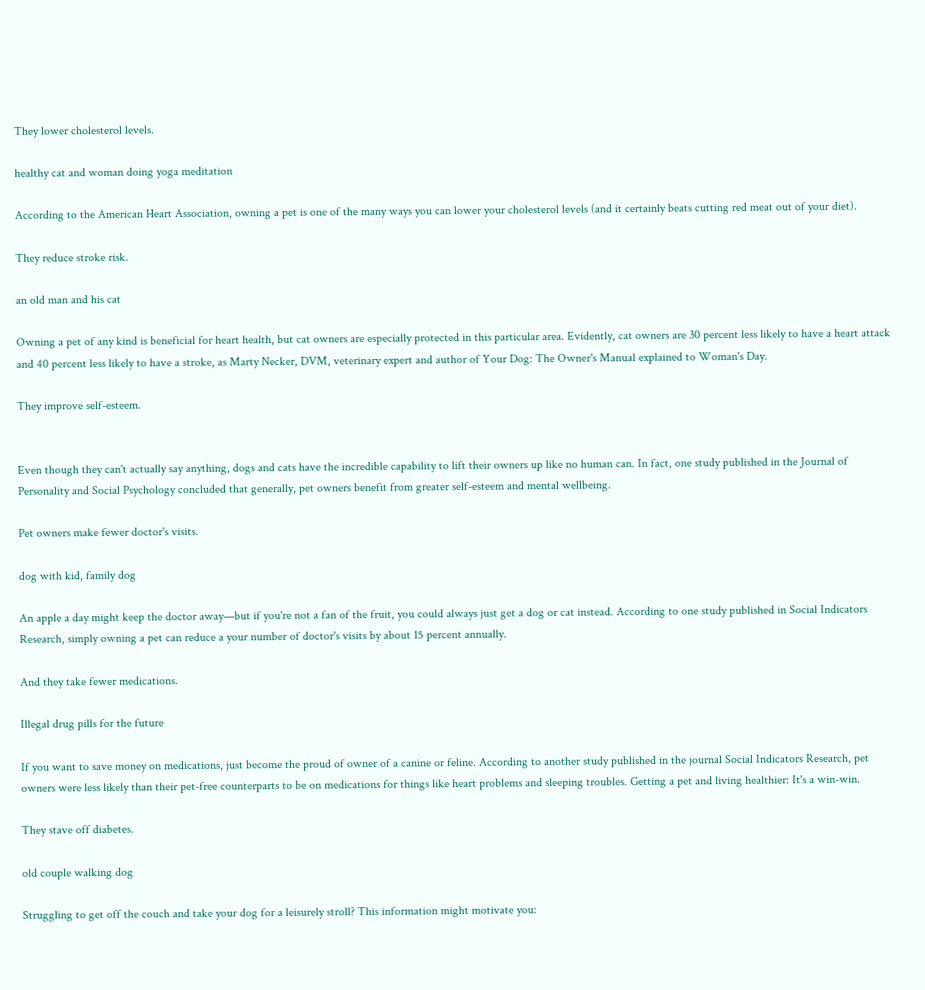They lower cholesterol levels.

healthy cat and woman doing yoga meditation

According to the American Heart Association, owning a pet is one of the many ways you can lower your cholesterol levels (and it certainly beats cutting red meat out of your diet).

They reduce stroke risk.

an old man and his cat

Owning a pet of any kind is beneficial for heart health, but cat owners are especially protected in this particular area. Evidently, cat owners are 30 percent less likely to have a heart attack and 40 percent less likely to have a stroke, as Marty Necker, DVM, veterinary expert and author of Your Dog: The Owner's Manual explained to Woman's Day.

They improve self-esteem.


Even though they can't actually say anything, dogs and cats have the incredible capability to lift their owners up like no human can. In fact, one study published in the Journal of Personality and Social Psychology concluded that generally, pet owners benefit from greater self-esteem and mental wellbeing.

Pet owners make fewer doctor's visits.

dog with kid, family dog

An apple a day might keep the doctor away—but if you're not a fan of the fruit, you could always just get a dog or cat instead. According to one study published in Social Indicators Research, simply owning a pet can reduce a your number of doctor's visits by about 15 percent annually.

And they take fewer medications.

Illegal drug pills for the future

If you want to save money on medications, just become the proud of owner of a canine or feline. According to another study published in the journal Social Indicators Research, pet owners were less likely than their pet-free counterparts to be on medications for things like heart problems and sleeping troubles. Getting a pet and living healthier: It's a win-win.

They stave off diabetes.

old couple walking dog

Struggling to get off the couch and take your dog for a leisurely stroll? This information might motivate you: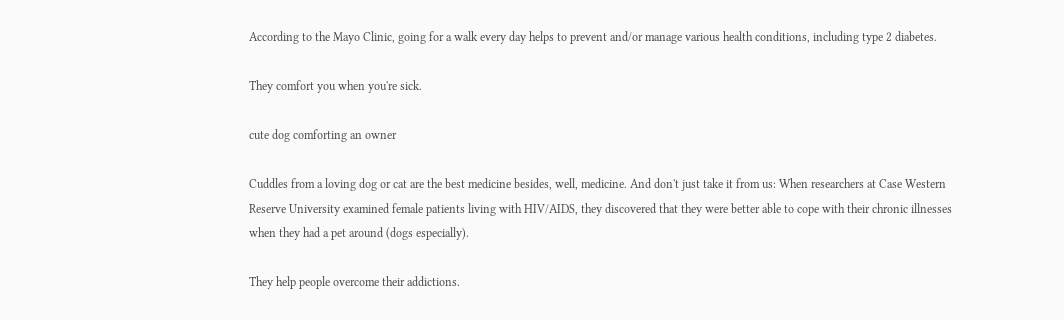According to the Mayo Clinic, going for a walk every day helps to prevent and/or manage various health conditions, including type 2 diabetes.

They comfort you when you're sick.

cute dog comforting an owner

Cuddles from a loving dog or cat are the best medicine besides, well, medicine. And don't just take it from us: When researchers at Case Western Reserve University examined female patients living with HIV/AIDS, they discovered that they were better able to cope with their chronic illnesses when they had a pet around (dogs especially).

They help people overcome their addictions.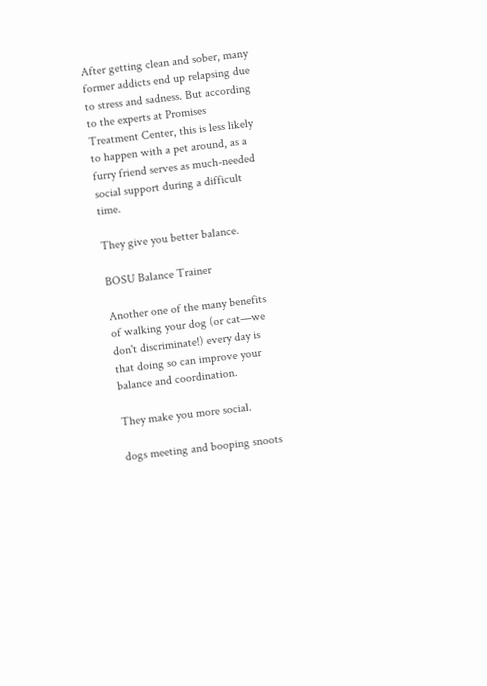After getting clean and sober, many former addicts end up relapsing due to stress and sadness. But according to the experts at Promises Treatment Center, this is less likely to happen with a pet around, as a furry friend serves as much-needed social support during a difficult time.

They give you better balance.

BOSU Balance Trainer

Another one of the many benefits of walking your dog (or cat—we don't discriminate!) every day is that doing so can improve your balance and coordination.

They make you more social.

dogs meeting and booping snoots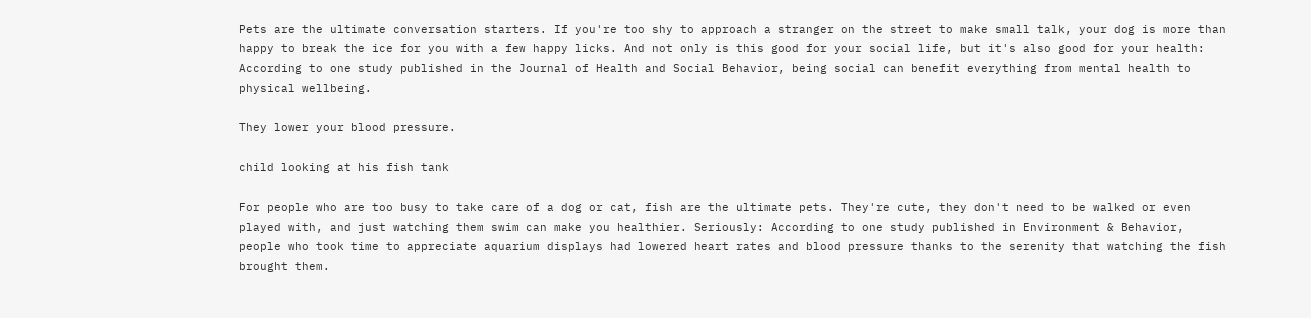Pets are the ultimate conversation starters. If you're too shy to approach a stranger on the street to make small talk, your dog is more than happy to break the ice for you with a few happy licks. And not only is this good for your social life, but it's also good for your health: According to one study published in the Journal of Health and Social Behavior, being social can benefit everything from mental health to physical wellbeing.

They lower your blood pressure.

child looking at his fish tank

For people who are too busy to take care of a dog or cat, fish are the ultimate pets. They're cute, they don't need to be walked or even played with, and just watching them swim can make you healthier. Seriously: According to one study published in Environment & Behavior, people who took time to appreciate aquarium displays had lowered heart rates and blood pressure thanks to the serenity that watching the fish brought them.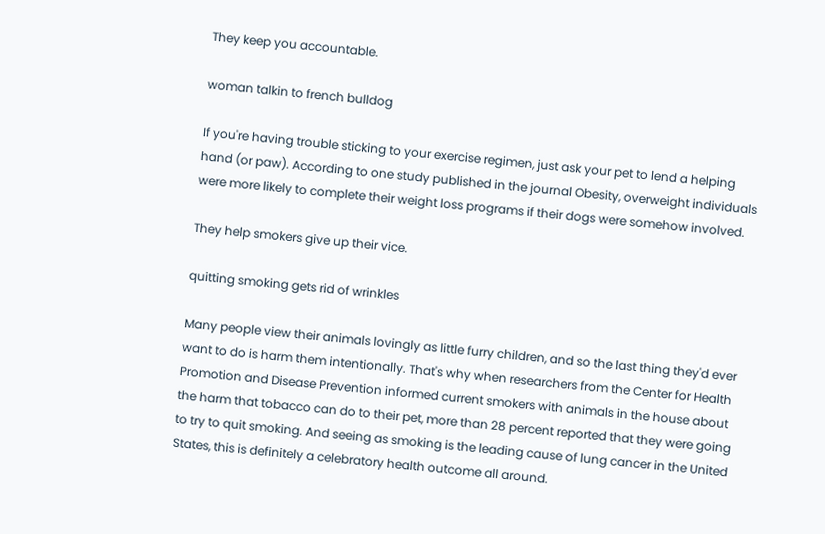They keep you accountable.

woman talkin to french bulldog

If you're having trouble sticking to your exercise regimen, just ask your pet to lend a helping hand (or paw). According to one study published in the journal Obesity, overweight individuals were more likely to complete their weight loss programs if their dogs were somehow involved.

They help smokers give up their vice.

quitting smoking gets rid of wrinkles

Many people view their animals lovingly as little furry children, and so the last thing they'd ever want to do is harm them intentionally. That's why when researchers from the Center for Health Promotion and Disease Prevention informed current smokers with animals in the house about the harm that tobacco can do to their pet, more than 28 percent reported that they were going to try to quit smoking. And seeing as smoking is the leading cause of lung cancer in the United States, this is definitely a celebratory health outcome all around.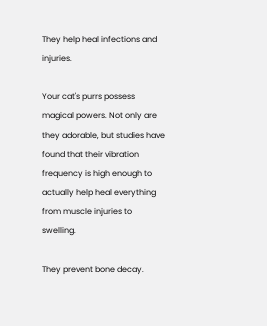They help heal infections and injuries.

Your cat's purrs possess magical powers. Not only are they adorable, but studies have found that their vibration frequency is high enough to actually help heal everything from muscle injuries to swelling.

They prevent bone decay.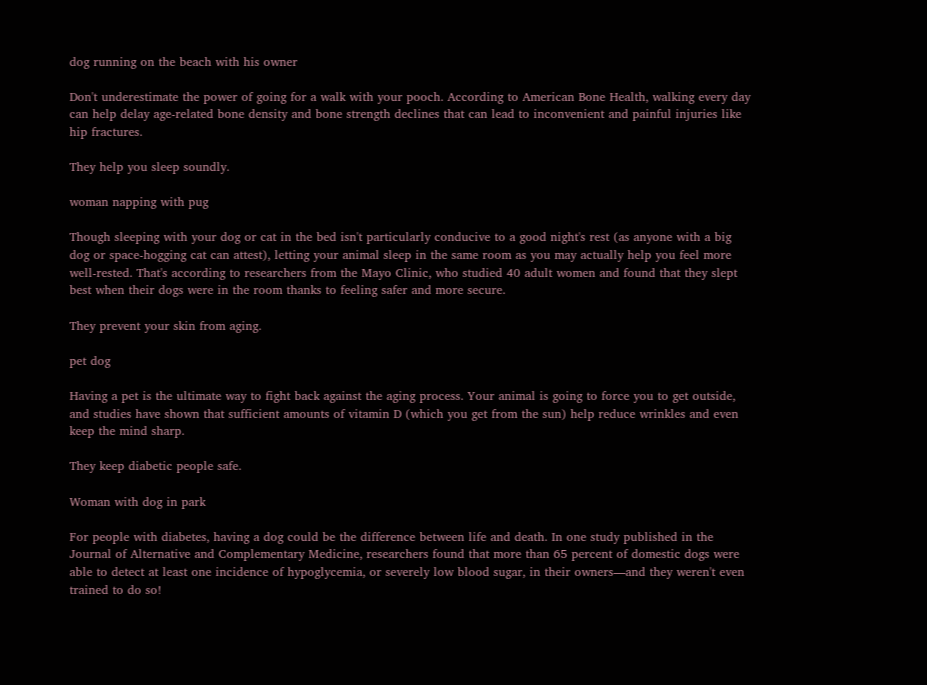dog running on the beach with his owner

Don't underestimate the power of going for a walk with your pooch. According to American Bone Health, walking every day can help delay age-related bone density and bone strength declines that can lead to inconvenient and painful injuries like hip fractures.

They help you sleep soundly.

woman napping with pug

Though sleeping with your dog or cat in the bed isn't particularly conducive to a good night's rest (as anyone with a big dog or space-hogging cat can attest), letting your animal sleep in the same room as you may actually help you feel more well-rested. That's according to researchers from the Mayo Clinic, who studied 40 adult women and found that they slept best when their dogs were in the room thanks to feeling safer and more secure.

They prevent your skin from aging.

pet dog

Having a pet is the ultimate way to fight back against the aging process. Your animal is going to force you to get outside, and studies have shown that sufficient amounts of vitamin D (which you get from the sun) help reduce wrinkles and even keep the mind sharp.

They keep diabetic people safe.

Woman with dog in park

For people with diabetes, having a dog could be the difference between life and death. In one study published in the Journal of Alternative and Complementary Medicine, researchers found that more than 65 percent of domestic dogs were able to detect at least one incidence of hypoglycemia, or severely low blood sugar, in their owners—and they weren't even trained to do so!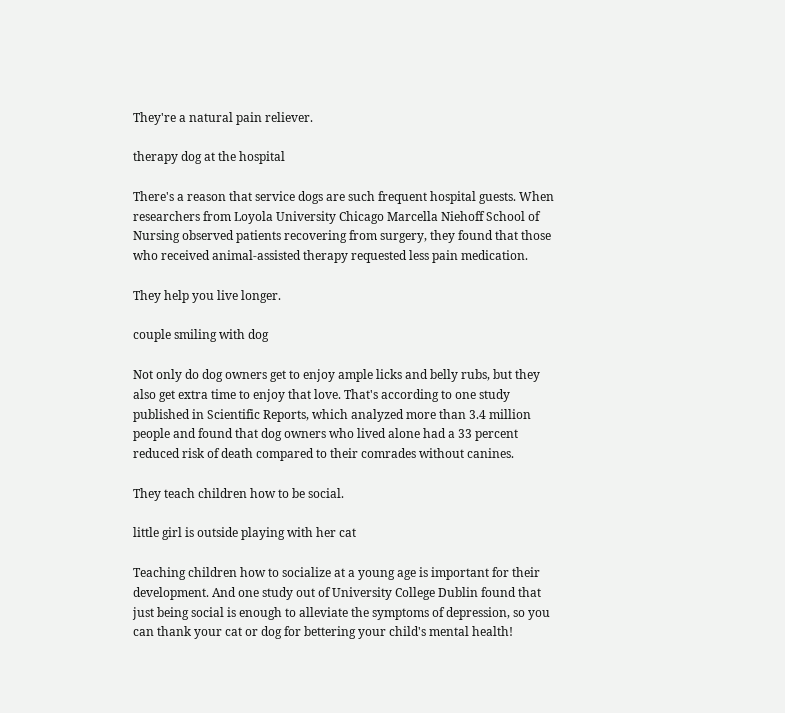They're a natural pain reliever.

therapy dog at the hospital

There's a reason that service dogs are such frequent hospital guests. When researchers from Loyola University Chicago Marcella Niehoff School of Nursing observed patients recovering from surgery, they found that those who received animal-assisted therapy requested less pain medication.

They help you live longer.

couple smiling with dog

Not only do dog owners get to enjoy ample licks and belly rubs, but they also get extra time to enjoy that love. That's according to one study published in Scientific Reports, which analyzed more than 3.4 million people and found that dog owners who lived alone had a 33 percent reduced risk of death compared to their comrades without canines.

They teach children how to be social.

little girl is outside playing with her cat

Teaching children how to socialize at a young age is important for their development. And one study out of University College Dublin found that just being social is enough to alleviate the symptoms of depression, so you can thank your cat or dog for bettering your child's mental health!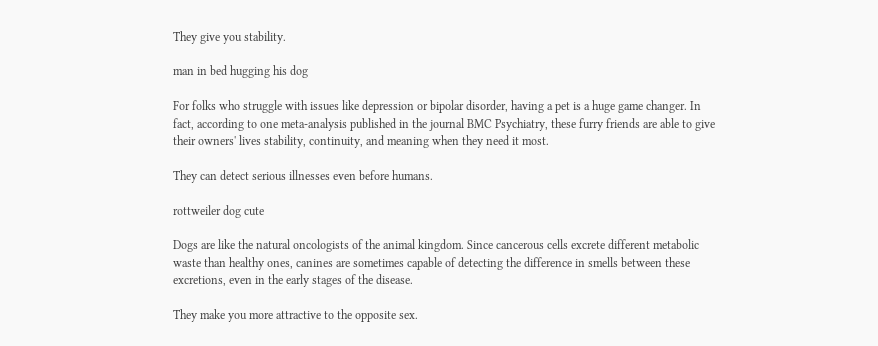They give you stability.

man in bed hugging his dog

For folks who struggle with issues like depression or bipolar disorder, having a pet is a huge game changer. In fact, according to one meta-analysis published in the journal BMC Psychiatry, these furry friends are able to give their owners' lives stability, continuity, and meaning when they need it most.

They can detect serious illnesses even before humans.

rottweiler dog cute

Dogs are like the natural oncologists of the animal kingdom. Since cancerous cells excrete different metabolic waste than healthy ones, canines are sometimes capable of detecting the difference in smells between these excretions, even in the early stages of the disease.

They make you more attractive to the opposite sex.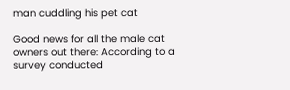man cuddling his pet cat

Good news for all the male cat owners out there: According to a survey conducted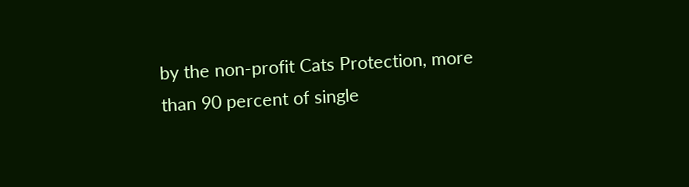by the non-profit Cats Protection, more than 90 percent of single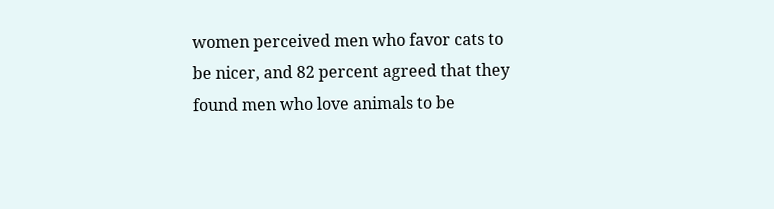women perceived men who favor cats to be nicer, and 82 percent agreed that they found men who love animals to be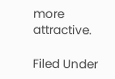more attractive.

Filed Under